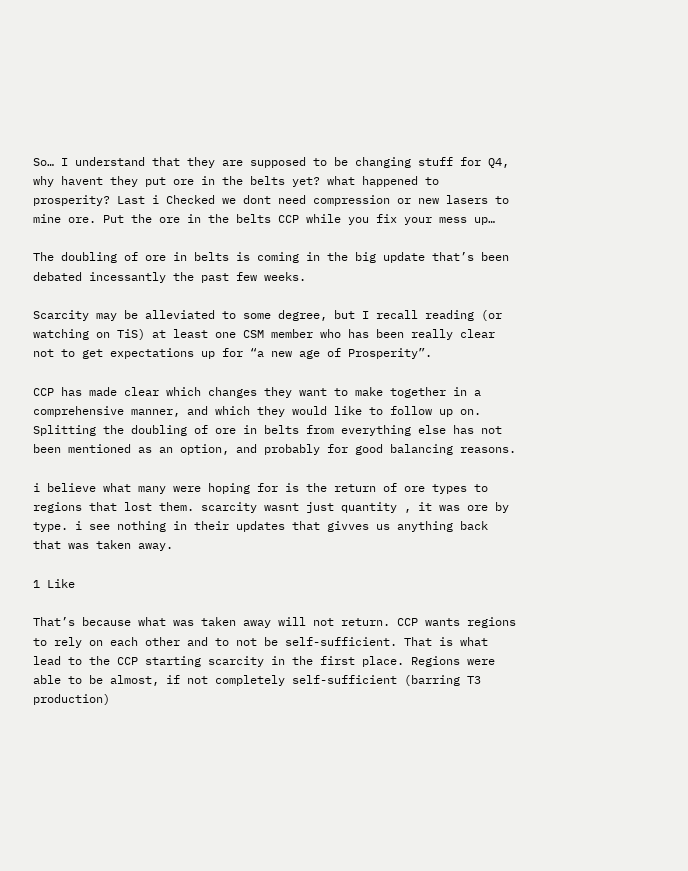So… I understand that they are supposed to be changing stuff for Q4, why havent they put ore in the belts yet? what happened to prosperity? Last i Checked we dont need compression or new lasers to mine ore. Put the ore in the belts CCP while you fix your mess up…

The doubling of ore in belts is coming in the big update that’s been debated incessantly the past few weeks.

Scarcity may be alleviated to some degree, but I recall reading (or watching on TiS) at least one CSM member who has been really clear not to get expectations up for “a new age of Prosperity”.

CCP has made clear which changes they want to make together in a comprehensive manner, and which they would like to follow up on. Splitting the doubling of ore in belts from everything else has not been mentioned as an option, and probably for good balancing reasons.

i believe what many were hoping for is the return of ore types to regions that lost them. scarcity wasnt just quantity , it was ore by type. i see nothing in their updates that givves us anything back that was taken away.

1 Like

That’s because what was taken away will not return. CCP wants regions to rely on each other and to not be self-sufficient. That is what lead to the CCP starting scarcity in the first place. Regions were able to be almost, if not completely self-sufficient (barring T3 production)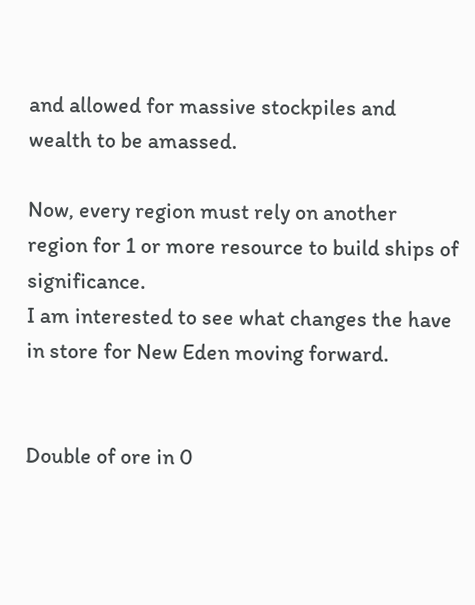and allowed for massive stockpiles and wealth to be amassed.

Now, every region must rely on another region for 1 or more resource to build ships of significance.
I am interested to see what changes the have in store for New Eden moving forward.


Double of ore in 0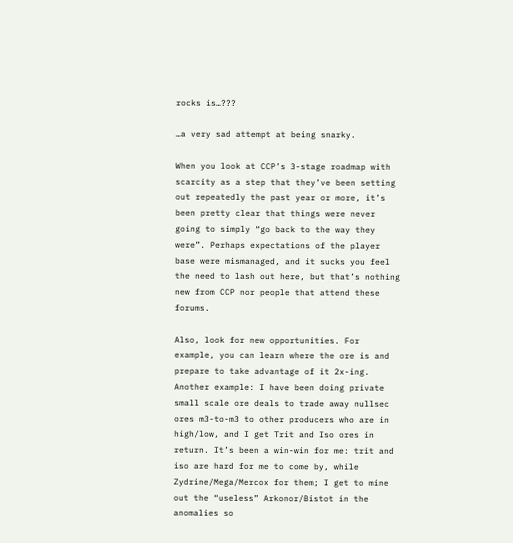rocks is…???

…a very sad attempt at being snarky.

When you look at CCP’s 3-stage roadmap with scarcity as a step that they’ve been setting out repeatedly the past year or more, it’s been pretty clear that things were never going to simply “go back to the way they were”. Perhaps expectations of the player base were mismanaged, and it sucks you feel the need to lash out here, but that’s nothing new from CCP nor people that attend these forums.

Also, look for new opportunities. For example, you can learn where the ore is and prepare to take advantage of it 2x-ing. Another example: I have been doing private small scale ore deals to trade away nullsec ores m3-to-m3 to other producers who are in high/low, and I get Trit and Iso ores in return. It’s been a win-win for me: trit and iso are hard for me to come by, while Zydrine/Mega/Mercox for them; I get to mine out the “useless” Arkonor/Bistot in the anomalies so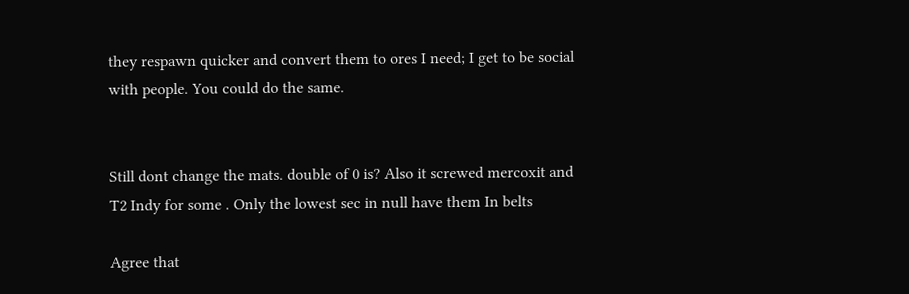they respawn quicker and convert them to ores I need; I get to be social with people. You could do the same.


Still dont change the mats. double of 0 is? Also it screwed mercoxit and T2 Indy for some . Only the lowest sec in null have them In belts

Agree that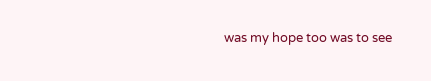was my hope too was to see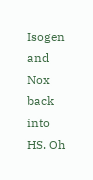Isogen and Nox back into HS. Oh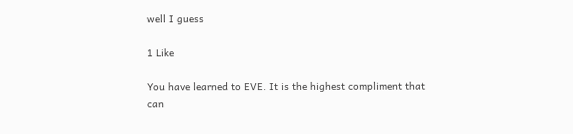well I guess

1 Like

You have learned to EVE. It is the highest compliment that can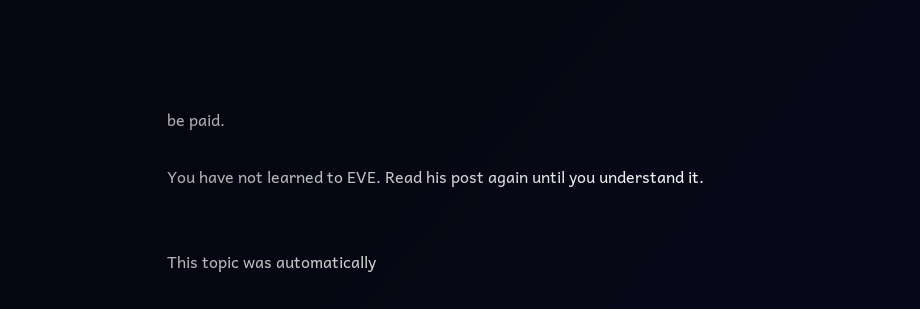be paid.

You have not learned to EVE. Read his post again until you understand it.


This topic was automatically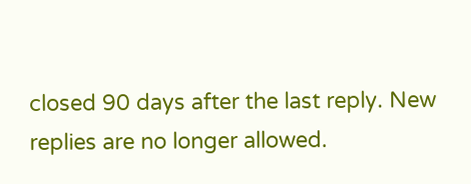closed 90 days after the last reply. New replies are no longer allowed.